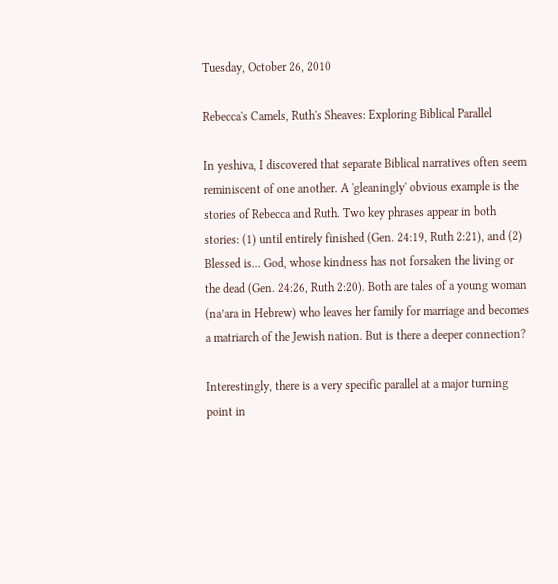Tuesday, October 26, 2010

Rebecca's Camels, Ruth's Sheaves: Exploring Biblical Parallel

In yeshiva, I discovered that separate Biblical narratives often seem reminiscent of one another. A 'gleaningly' obvious example is the stories of Rebecca and Ruth. Two key phrases appear in both stories: (1) until entirely finished (Gen. 24:19, Ruth 2:21), and (2) Blessed is... God, whose kindness has not forsaken the living or the dead (Gen. 24:26, Ruth 2:20). Both are tales of a young woman (na’ara in Hebrew) who leaves her family for marriage and becomes a matriarch of the Jewish nation. But is there a deeper connection?

Interestingly, there is a very specific parallel at a major turning point in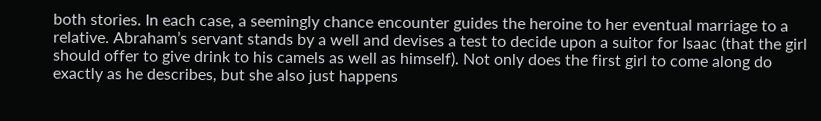both stories. In each case, a seemingly chance encounter guides the heroine to her eventual marriage to a relative. Abraham’s servant stands by a well and devises a test to decide upon a suitor for Isaac (that the girl should offer to give drink to his camels as well as himself). Not only does the first girl to come along do exactly as he describes, but she also just happens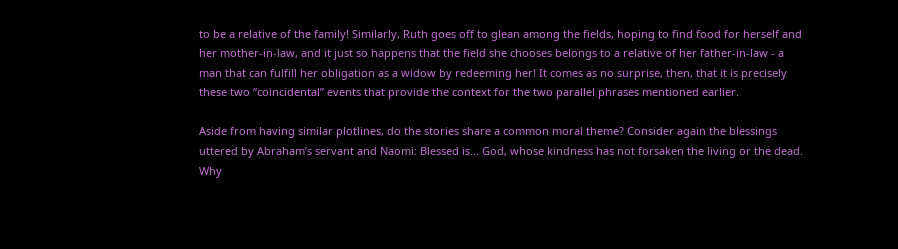to be a relative of the family! Similarly, Ruth goes off to glean among the fields, hoping to find food for herself and her mother-in-law, and it just so happens that the field she chooses belongs to a relative of her father-in-law - a man that can fulfill her obligation as a widow by redeeming her! It comes as no surprise, then, that it is precisely these two “coincidental” events that provide the context for the two parallel phrases mentioned earlier.

Aside from having similar plotlines, do the stories share a common moral theme? Consider again the blessings uttered by Abraham’s servant and Naomi: Blessed is... God, whose kindness has not forsaken the living or the dead. Why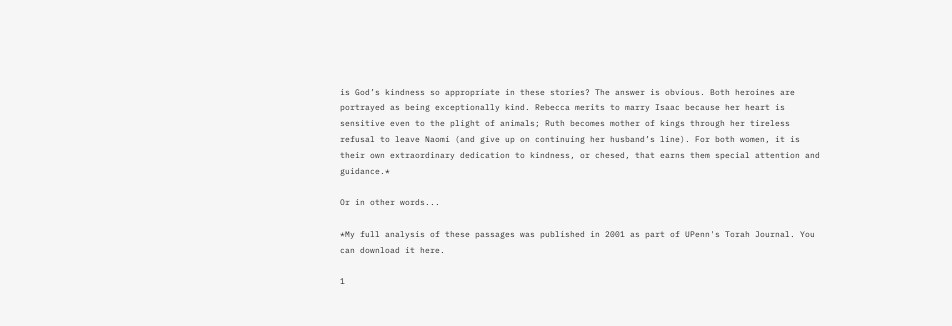is God’s kindness so appropriate in these stories? The answer is obvious. Both heroines are portrayed as being exceptionally kind. Rebecca merits to marry Isaac because her heart is sensitive even to the plight of animals; Ruth becomes mother of kings through her tireless refusal to leave Naomi (and give up on continuing her husband’s line). For both women, it is their own extraordinary dedication to kindness, or chesed, that earns them special attention and guidance.*

Or in other words...

*My full analysis of these passages was published in 2001 as part of UPenn's Torah Journal. You can download it here.

1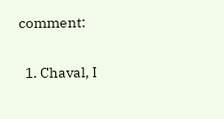comment:

  1. Chaval, I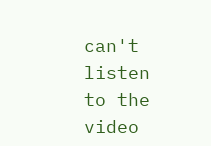can't listen to the video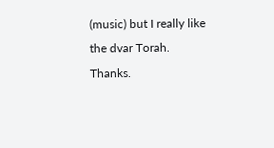(music) but I really like the dvar Torah. Thanks.